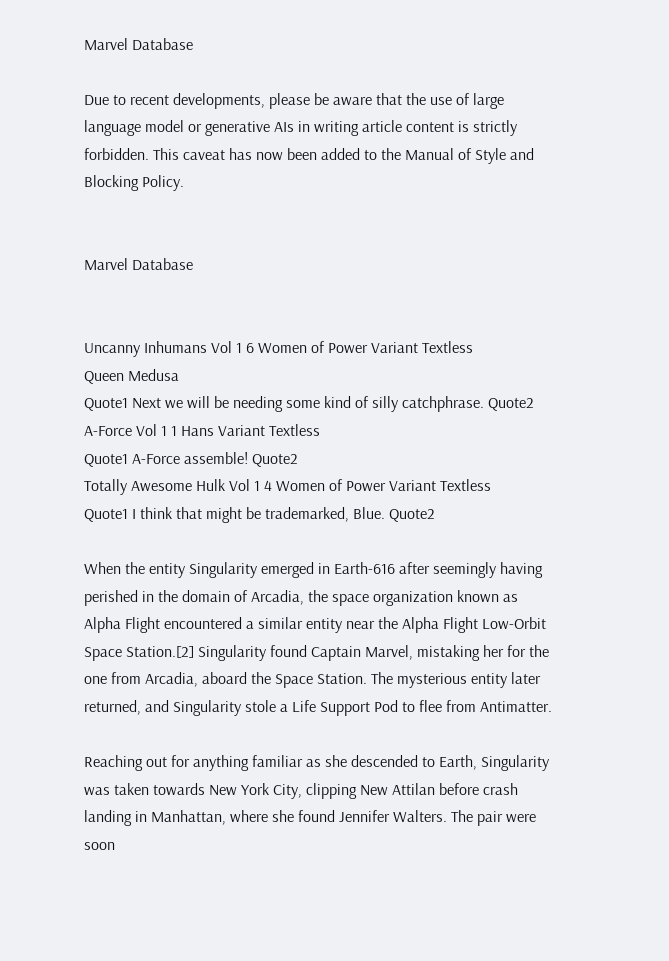Marvel Database

Due to recent developments, please be aware that the use of large language model or generative AIs in writing article content is strictly forbidden. This caveat has now been added to the Manual of Style and Blocking Policy.


Marvel Database


Uncanny Inhumans Vol 1 6 Women of Power Variant Textless
Queen Medusa
Quote1 Next we will be needing some kind of silly catchphrase. Quote2
A-Force Vol 1 1 Hans Variant Textless
Quote1 A-Force assemble! Quote2
Totally Awesome Hulk Vol 1 4 Women of Power Variant Textless
Quote1 I think that might be trademarked, Blue. Quote2

When the entity Singularity emerged in Earth-616 after seemingly having perished in the domain of Arcadia, the space organization known as Alpha Flight encountered a similar entity near the Alpha Flight Low-Orbit Space Station.[2] Singularity found Captain Marvel, mistaking her for the one from Arcadia, aboard the Space Station. The mysterious entity later returned, and Singularity stole a Life Support Pod to flee from Antimatter.

Reaching out for anything familiar as she descended to Earth, Singularity was taken towards New York City, clipping New Attilan before crash landing in Manhattan, where she found Jennifer Walters. The pair were soon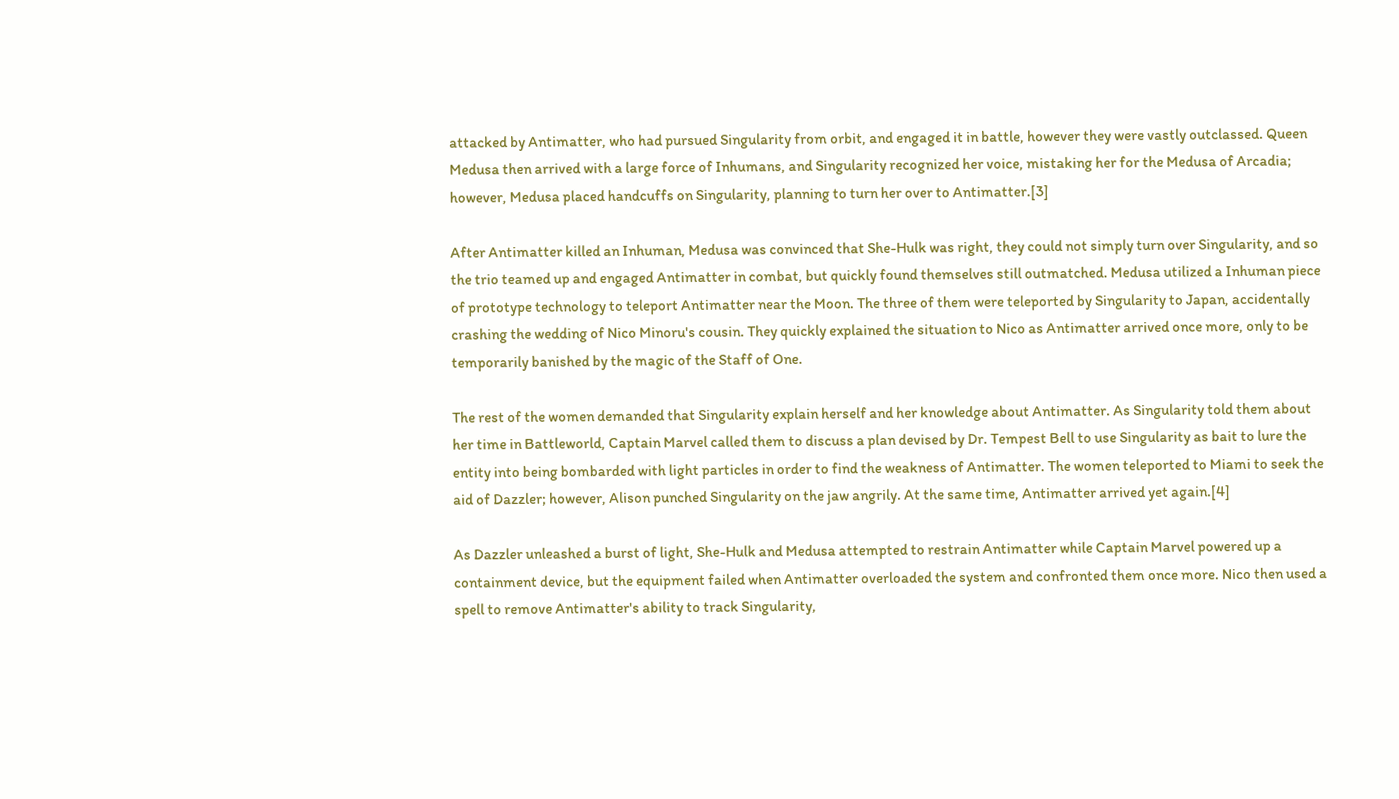attacked by Antimatter, who had pursued Singularity from orbit, and engaged it in battle, however they were vastly outclassed. Queen Medusa then arrived with a large force of Inhumans, and Singularity recognized her voice, mistaking her for the Medusa of Arcadia; however, Medusa placed handcuffs on Singularity, planning to turn her over to Antimatter.[3]

After Antimatter killed an Inhuman, Medusa was convinced that She-Hulk was right, they could not simply turn over Singularity, and so the trio teamed up and engaged Antimatter in combat, but quickly found themselves still outmatched. Medusa utilized a Inhuman piece of prototype technology to teleport Antimatter near the Moon. The three of them were teleported by Singularity to Japan, accidentally crashing the wedding of Nico Minoru's cousin. They quickly explained the situation to Nico as Antimatter arrived once more, only to be temporarily banished by the magic of the Staff of One.

The rest of the women demanded that Singularity explain herself and her knowledge about Antimatter. As Singularity told them about her time in Battleworld, Captain Marvel called them to discuss a plan devised by Dr. Tempest Bell to use Singularity as bait to lure the entity into being bombarded with light particles in order to find the weakness of Antimatter. The women teleported to Miami to seek the aid of Dazzler; however, Alison punched Singularity on the jaw angrily. At the same time, Antimatter arrived yet again.[4]

As Dazzler unleashed a burst of light, She-Hulk and Medusa attempted to restrain Antimatter while Captain Marvel powered up a containment device, but the equipment failed when Antimatter overloaded the system and confronted them once more. Nico then used a spell to remove Antimatter's ability to track Singularity,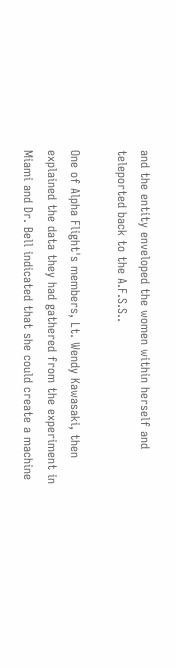and the entity enveloped the women within herself and teleported back to the A.F.S.S..

One of Alpha Flight's members, Lt. Wendy Kawasaki, then explained the data they had gathered from the experiment in Miami and Dr. Bell indicated that she could create a machine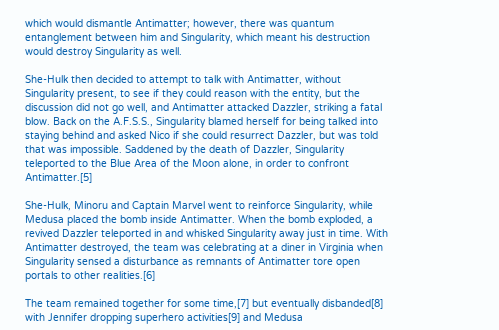which would dismantle Antimatter; however, there was quantum entanglement between him and Singularity, which meant his destruction would destroy Singularity as well.

She-Hulk then decided to attempt to talk with Antimatter, without Singularity present, to see if they could reason with the entity, but the discussion did not go well, and Antimatter attacked Dazzler, striking a fatal blow. Back on the A.F.S.S., Singularity blamed herself for being talked into staying behind and asked Nico if she could resurrect Dazzler, but was told that was impossible. Saddened by the death of Dazzler, Singularity teleported to the Blue Area of the Moon alone, in order to confront Antimatter.[5]

She-Hulk, Minoru and Captain Marvel went to reinforce Singularity, while Medusa placed the bomb inside Antimatter. When the bomb exploded, a revived Dazzler teleported in and whisked Singularity away just in time. With Antimatter destroyed, the team was celebrating at a diner in Virginia when Singularity sensed a disturbance as remnants of Antimatter tore open portals to other realities.[6]

The team remained together for some time,[7] but eventually disbanded[8] with Jennifer dropping superhero activities[9] and Medusa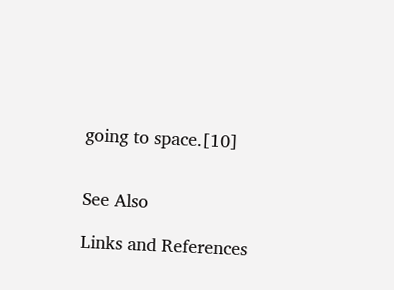going to space.[10]


See Also

Links and References